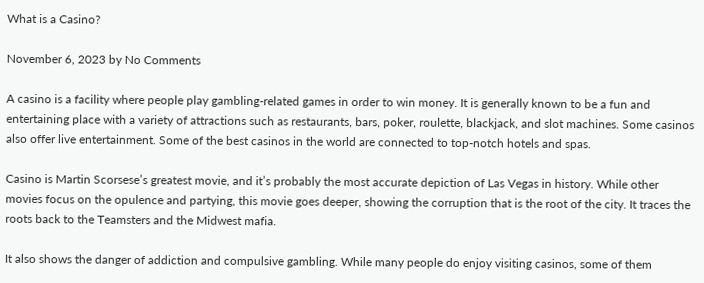What is a Casino?

November 6, 2023 by No Comments

A casino is a facility where people play gambling-related games in order to win money. It is generally known to be a fun and entertaining place with a variety of attractions such as restaurants, bars, poker, roulette, blackjack, and slot machines. Some casinos also offer live entertainment. Some of the best casinos in the world are connected to top-notch hotels and spas.

Casino is Martin Scorsese’s greatest movie, and it’s probably the most accurate depiction of Las Vegas in history. While other movies focus on the opulence and partying, this movie goes deeper, showing the corruption that is the root of the city. It traces the roots back to the Teamsters and the Midwest mafia.

It also shows the danger of addiction and compulsive gambling. While many people do enjoy visiting casinos, some of them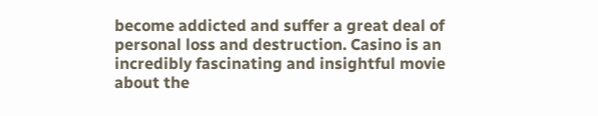become addicted and suffer a great deal of personal loss and destruction. Casino is an incredibly fascinating and insightful movie about the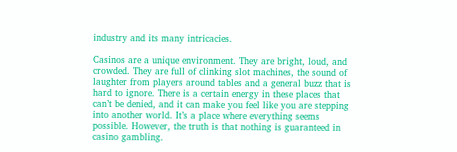industry and its many intricacies.

Casinos are a unique environment. They are bright, loud, and crowded. They are full of clinking slot machines, the sound of laughter from players around tables and a general buzz that is hard to ignore. There is a certain energy in these places that can’t be denied, and it can make you feel like you are stepping into another world. It’s a place where everything seems possible. However, the truth is that nothing is guaranteed in casino gambling.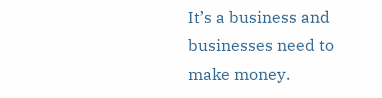It’s a business and businesses need to make money.